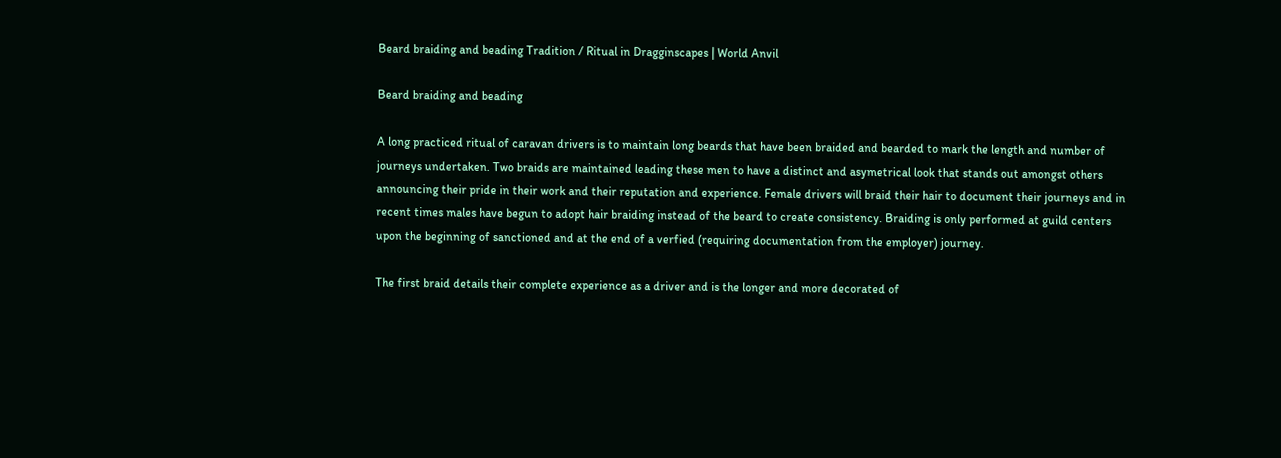Beard braiding and beading Tradition / Ritual in Dragginscapes | World Anvil

Beard braiding and beading

A long practiced ritual of caravan drivers is to maintain long beards that have been braided and bearded to mark the length and number of journeys undertaken. Two braids are maintained leading these men to have a distinct and asymetrical look that stands out amongst others announcing their pride in their work and their reputation and experience. Female drivers will braid their hair to document their journeys and in recent times males have begun to adopt hair braiding instead of the beard to create consistency. Braiding is only performed at guild centers upon the beginning of sanctioned and at the end of a verfied (requiring documentation from the employer) journey.

The first braid details their complete experience as a driver and is the longer and more decorated of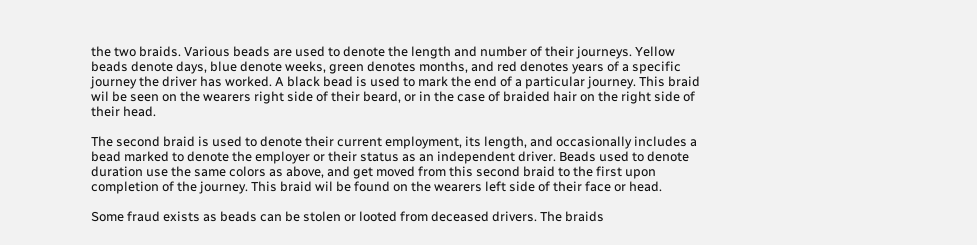the two braids. Various beads are used to denote the length and number of their journeys. Yellow beads denote days, blue denote weeks, green denotes months, and red denotes years of a specific journey the driver has worked. A black bead is used to mark the end of a particular journey. This braid wil be seen on the wearers right side of their beard, or in the case of braided hair on the right side of their head.

The second braid is used to denote their current employment, its length, and occasionally includes a bead marked to denote the employer or their status as an independent driver. Beads used to denote duration use the same colors as above, and get moved from this second braid to the first upon completion of the journey. This braid wil be found on the wearers left side of their face or head.

Some fraud exists as beads can be stolen or looted from deceased drivers. The braids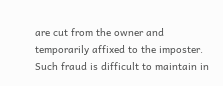are cut from the owner and temporarily affixed to the imposter. Such fraud is difficult to maintain in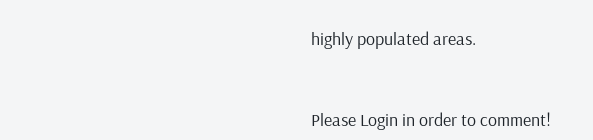highly populated areas.


Please Login in order to comment!